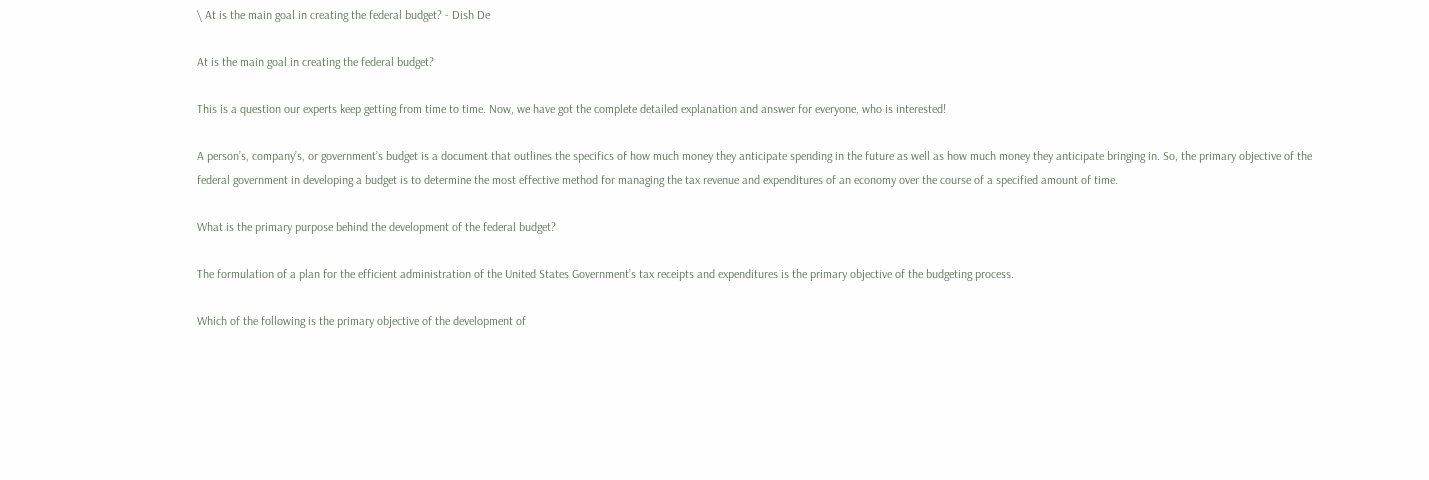\ At is the main goal in creating the federal budget? - Dish De

At is the main goal in creating the federal budget?

This is a question our experts keep getting from time to time. Now, we have got the complete detailed explanation and answer for everyone, who is interested!

A person’s, company’s, or government’s budget is a document that outlines the specifics of how much money they anticipate spending in the future as well as how much money they anticipate bringing in. So, the primary objective of the federal government in developing a budget is to determine the most effective method for managing the tax revenue and expenditures of an economy over the course of a specified amount of time.

What is the primary purpose behind the development of the federal budget?

The formulation of a plan for the efficient administration of the United States Government’s tax receipts and expenditures is the primary objective of the budgeting process.

Which of the following is the primary objective of the development of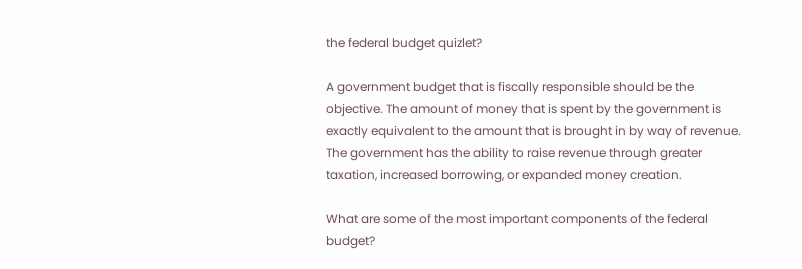the federal budget quizlet?

A government budget that is fiscally responsible should be the objective. The amount of money that is spent by the government is exactly equivalent to the amount that is brought in by way of revenue. The government has the ability to raise revenue through greater taxation, increased borrowing, or expanded money creation.

What are some of the most important components of the federal budget?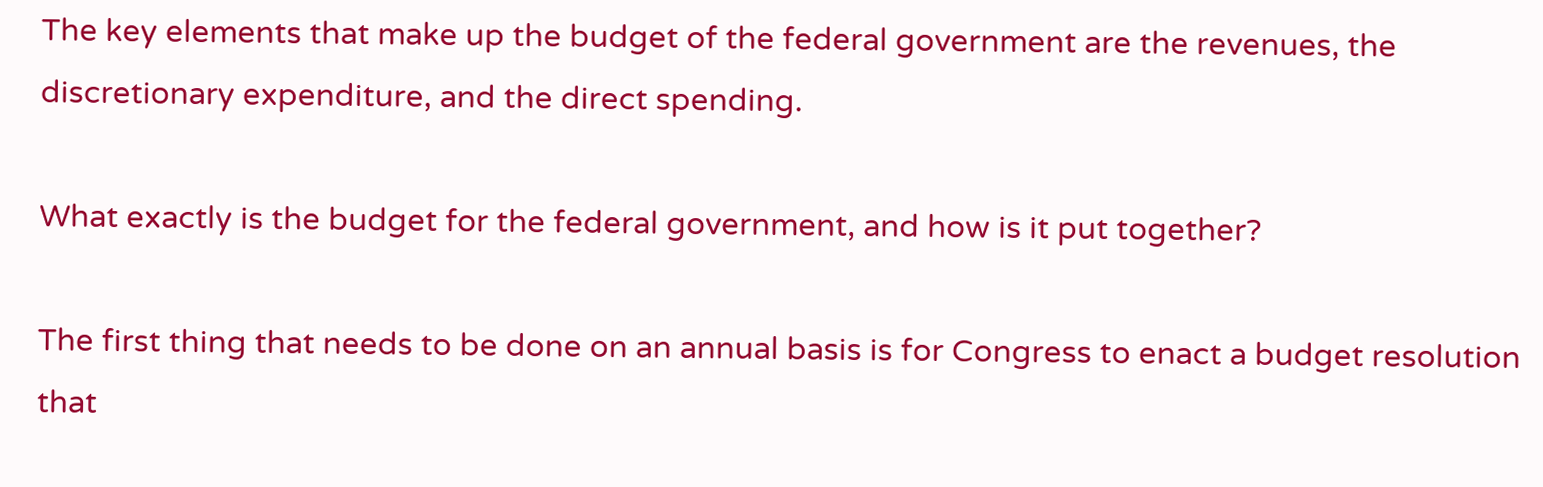The key elements that make up the budget of the federal government are the revenues, the discretionary expenditure, and the direct spending.

What exactly is the budget for the federal government, and how is it put together?

The first thing that needs to be done on an annual basis is for Congress to enact a budget resolution that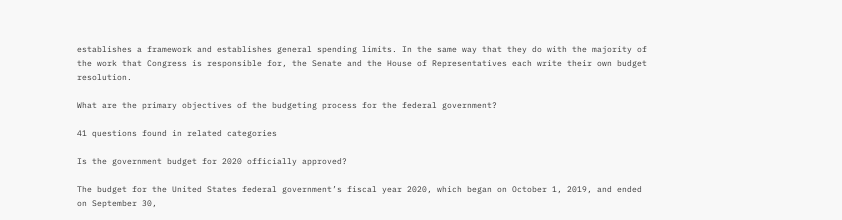establishes a framework and establishes general spending limits. In the same way that they do with the majority of the work that Congress is responsible for, the Senate and the House of Representatives each write their own budget resolution.

What are the primary objectives of the budgeting process for the federal government?

41 questions found in related categories

Is the government budget for 2020 officially approved?

The budget for the United States federal government’s fiscal year 2020, which began on October 1, 2019, and ended on September 30,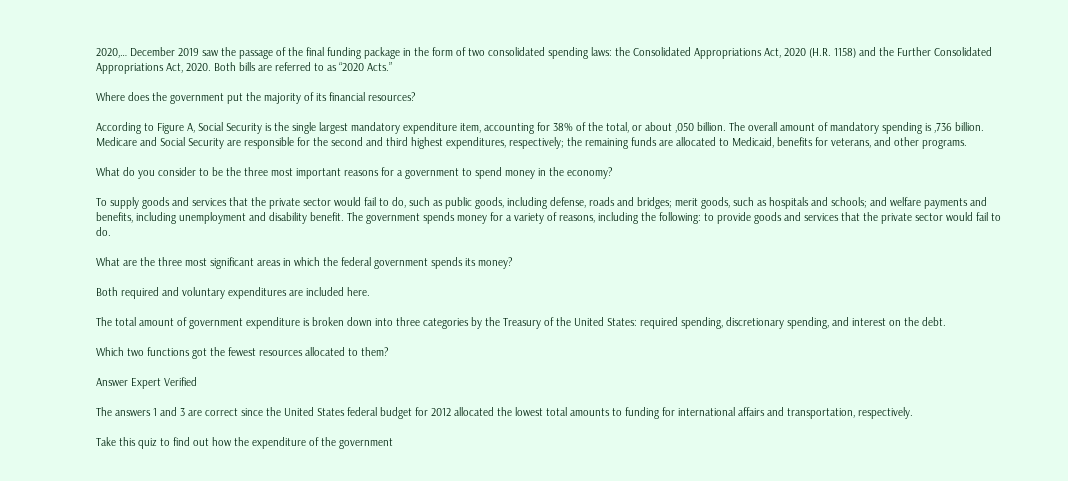2020,… December 2019 saw the passage of the final funding package in the form of two consolidated spending laws: the Consolidated Appropriations Act, 2020 (H.R. 1158) and the Further Consolidated Appropriations Act, 2020. Both bills are referred to as “2020 Acts.”

Where does the government put the majority of its financial resources?

According to Figure A, Social Security is the single largest mandatory expenditure item, accounting for 38% of the total, or about ,050 billion. The overall amount of mandatory spending is ,736 billion. Medicare and Social Security are responsible for the second and third highest expenditures, respectively; the remaining funds are allocated to Medicaid, benefits for veterans, and other programs.

What do you consider to be the three most important reasons for a government to spend money in the economy?

To supply goods and services that the private sector would fail to do, such as public goods, including defense, roads and bridges; merit goods, such as hospitals and schools; and welfare payments and benefits, including unemployment and disability benefit. The government spends money for a variety of reasons, including the following: to provide goods and services that the private sector would fail to do.

What are the three most significant areas in which the federal government spends its money?

Both required and voluntary expenditures are included here.

The total amount of government expenditure is broken down into three categories by the Treasury of the United States: required spending, discretionary spending, and interest on the debt.

Which two functions got the fewest resources allocated to them?

Answer Expert Verified

The answers 1 and 3 are correct since the United States federal budget for 2012 allocated the lowest total amounts to funding for international affairs and transportation, respectively.

Take this quiz to find out how the expenditure of the government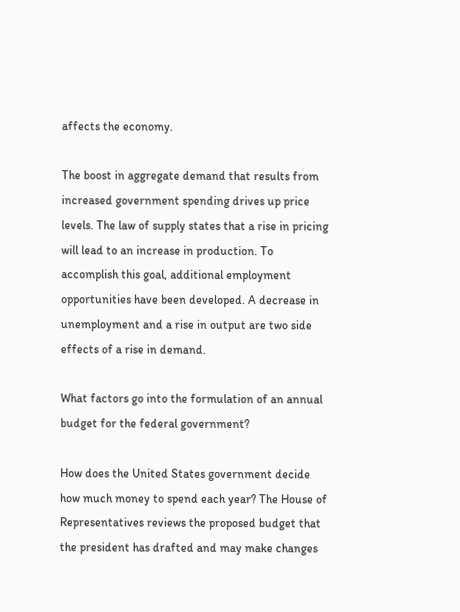affects the economy.

The boost in aggregate demand that results from increased government spending drives up price levels. The law of supply states that a rise in pricing will lead to an increase in production. To accomplish this goal, additional employment opportunities have been developed. A decrease in unemployment and a rise in output are two side effects of a rise in demand.

What factors go into the formulation of an annual budget for the federal government?

How does the United States government decide how much money to spend each year? The House of Representatives reviews the proposed budget that the president has drafted and may make changes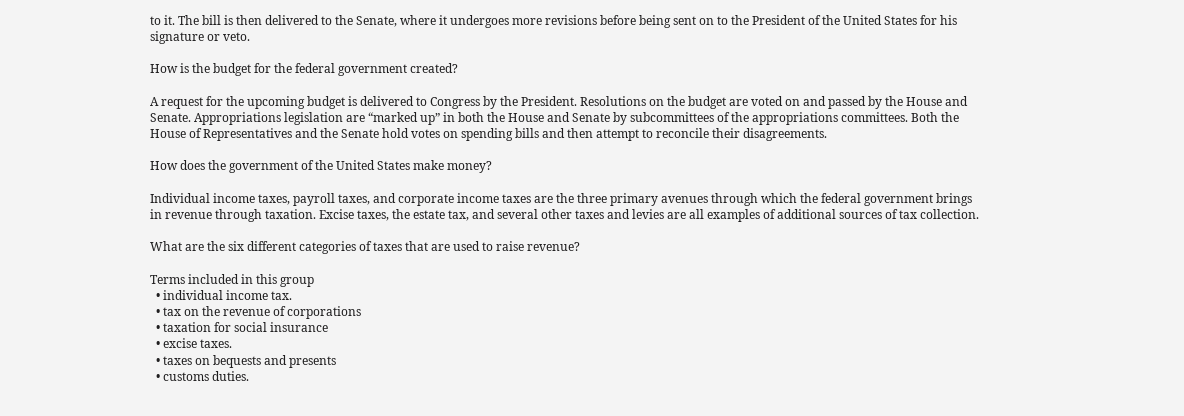to it. The bill is then delivered to the Senate, where it undergoes more revisions before being sent on to the President of the United States for his signature or veto.

How is the budget for the federal government created?

A request for the upcoming budget is delivered to Congress by the President. Resolutions on the budget are voted on and passed by the House and Senate. Appropriations legislation are “marked up” in both the House and Senate by subcommittees of the appropriations committees. Both the House of Representatives and the Senate hold votes on spending bills and then attempt to reconcile their disagreements.

How does the government of the United States make money?

Individual income taxes, payroll taxes, and corporate income taxes are the three primary avenues through which the federal government brings in revenue through taxation. Excise taxes, the estate tax, and several other taxes and levies are all examples of additional sources of tax collection.

What are the six different categories of taxes that are used to raise revenue?

Terms included in this group
  • individual income tax.
  • tax on the revenue of corporations
  • taxation for social insurance
  • excise taxes.
  • taxes on bequests and presents
  • customs duties.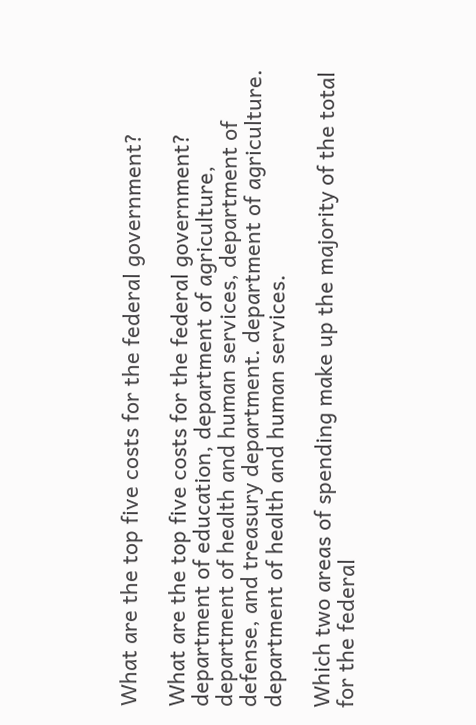What are the top five costs for the federal government?

What are the top five costs for the federal government? department of education, department of agriculture, department of health and human services, department of defense, and treasury department. department of agriculture. department of health and human services.

Which two areas of spending make up the majority of the total for the federal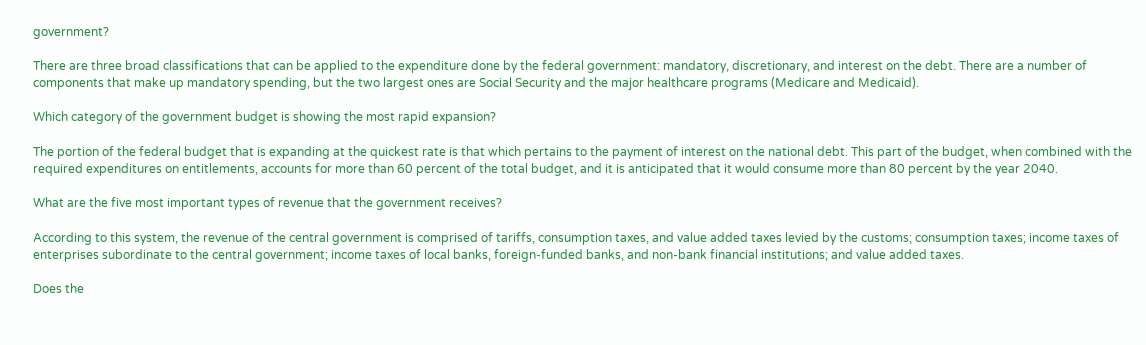government?

There are three broad classifications that can be applied to the expenditure done by the federal government: mandatory, discretionary, and interest on the debt. There are a number of components that make up mandatory spending, but the two largest ones are Social Security and the major healthcare programs (Medicare and Medicaid).

Which category of the government budget is showing the most rapid expansion?

The portion of the federal budget that is expanding at the quickest rate is that which pertains to the payment of interest on the national debt. This part of the budget, when combined with the required expenditures on entitlements, accounts for more than 60 percent of the total budget, and it is anticipated that it would consume more than 80 percent by the year 2040.

What are the five most important types of revenue that the government receives?

According to this system, the revenue of the central government is comprised of tariffs, consumption taxes, and value added taxes levied by the customs; consumption taxes; income taxes of enterprises subordinate to the central government; income taxes of local banks, foreign-funded banks, and non-bank financial institutions; and value added taxes.

Does the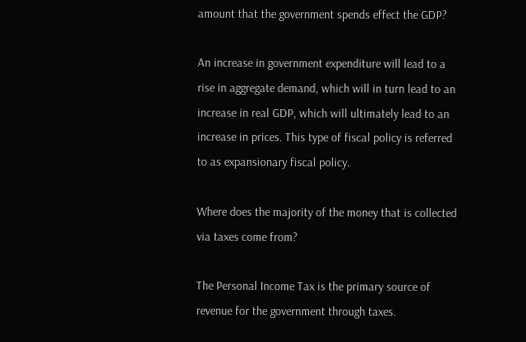amount that the government spends effect the GDP?

An increase in government expenditure will lead to a rise in aggregate demand, which will in turn lead to an increase in real GDP, which will ultimately lead to an increase in prices. This type of fiscal policy is referred to as expansionary fiscal policy.

Where does the majority of the money that is collected via taxes come from?

The Personal Income Tax is the primary source of revenue for the government through taxes.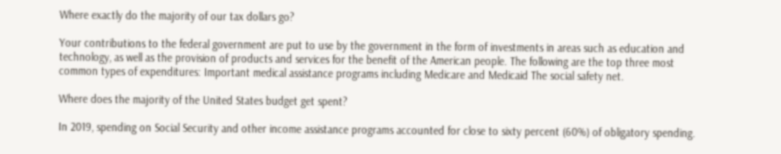Where exactly do the majority of our tax dollars go?

Your contributions to the federal government are put to use by the government in the form of investments in areas such as education and technology, as well as the provision of products and services for the benefit of the American people. The following are the top three most common types of expenditures: Important medical assistance programs including Medicare and Medicaid The social safety net.

Where does the majority of the United States budget get spent?

In 2019, spending on Social Security and other income assistance programs accounted for close to sixty percent (60%) of obligatory spending.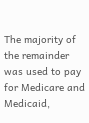The majority of the remainder was used to pay for Medicare and Medicaid,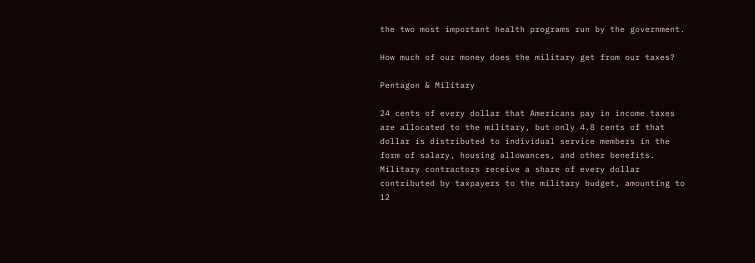the two most important health programs run by the government.

How much of our money does the military get from our taxes?

Pentagon & Military

24 cents of every dollar that Americans pay in income taxes are allocated to the military, but only 4.8 cents of that dollar is distributed to individual service members in the form of salary, housing allowances, and other benefits. Military contractors receive a share of every dollar contributed by taxpayers to the military budget, amounting to 12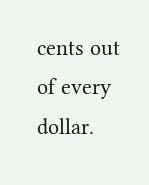cents out of every dollar.